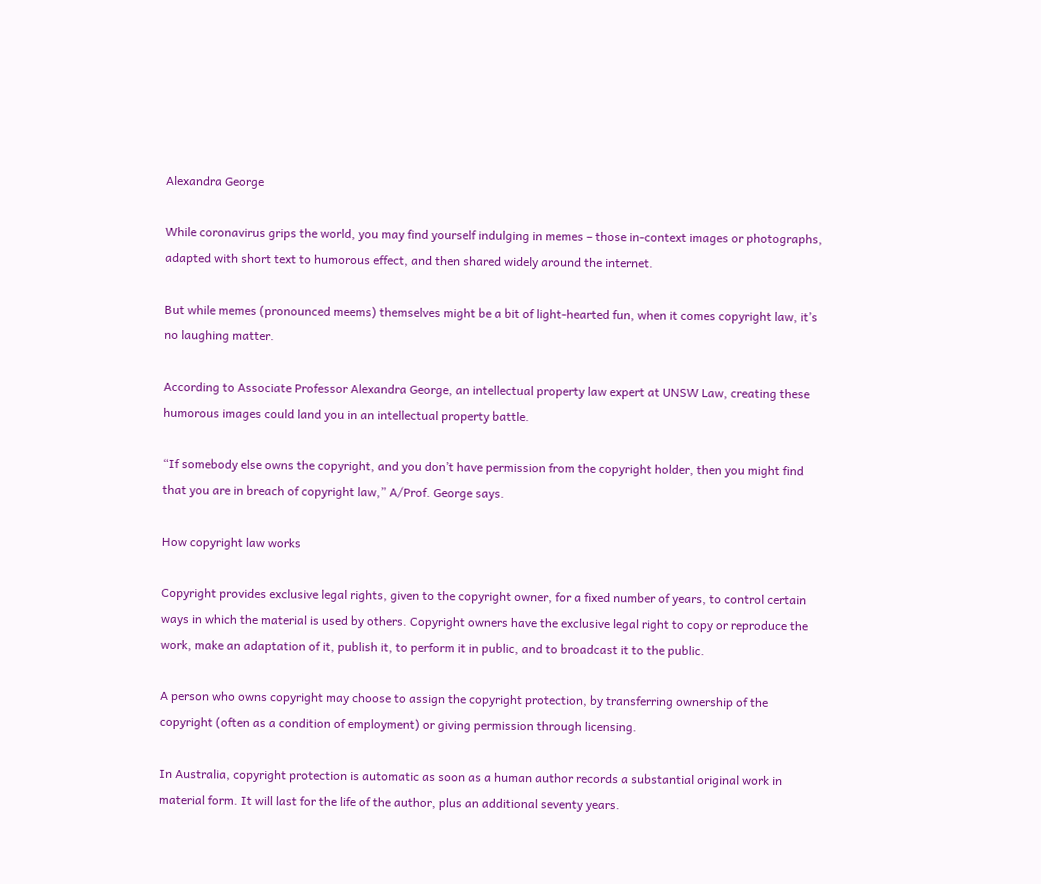Alexandra George

While coronavirus grips the world, you may find yourself indulging in memes – those in-context images or photographs, adapted with short text to humorous effect, and then shared widely around the internet.

But while memes (pronounced meems) themselves might be a bit of light-hearted fun, when it comes copyright law, it’s no laughing matter.

According to Associate Professor Alexandra George, an intellectual property law expert at UNSW Law, creating these humorous images could land you in an intellectual property battle.

“If somebody else owns the copyright, and you don’t have permission from the copyright holder, then you might find that you are in breach of copyright law,” A/Prof. George says.

How copyright law works

Copyright provides exclusive legal rights, given to the copyright owner, for a fixed number of years, to control certain ways in which the material is used by others. Copyright owners have the exclusive legal right to copy or reproduce the work, make an adaptation of it, publish it, to perform it in public, and to broadcast it to the public.

A person who owns copyright may choose to assign the copyright protection, by transferring ownership of the copyright (often as a condition of employment) or giving permission through licensing.

In Australia, copyright protection is automatic as soon as a human author records a substantial original work in material form. It will last for the life of the author, plus an additional seventy years.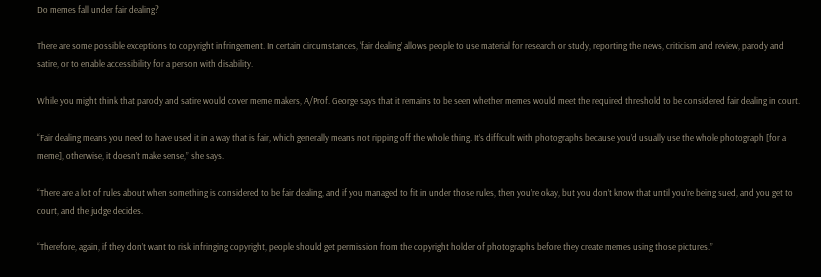Do memes fall under fair dealing?

There are some possible exceptions to copyright infringement. In certain circumstances, ‘fair dealing’ allows people to use material for research or study, reporting the news, criticism and review, parody and satire, or to enable accessibility for a person with disability.

While you might think that parody and satire would cover meme makers, A/Prof. George says that it remains to be seen whether memes would meet the required threshold to be considered fair dealing in court.

“Fair dealing means you need to have used it in a way that is fair, which generally means not ripping off the whole thing. It’s difficult with photographs because you’d usually use the whole photograph [for a meme], otherwise, it doesn’t make sense,” she says.

“There are a lot of rules about when something is considered to be fair dealing, and if you managed to fit in under those rules, then you’re okay, but you don’t know that until you’re being sued, and you get to court, and the judge decides.

“Therefore, again, if they don’t want to risk infringing copyright, people should get permission from the copyright holder of photographs before they create memes using those pictures.”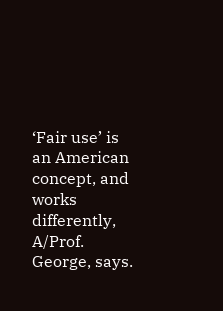‘Fair use’ is an American concept, and works differently, A/Prof. George, says.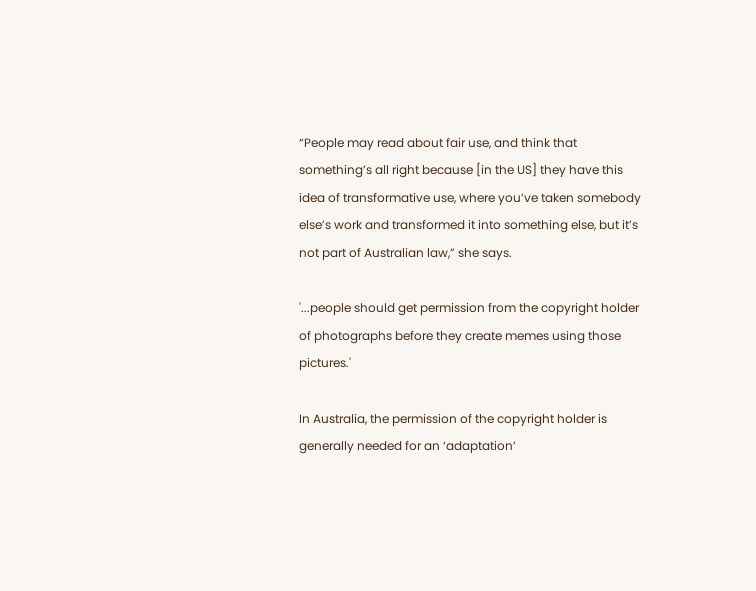“People may read about fair use, and think that something’s all right because [in the US] they have this idea of transformative use, where you’ve taken somebody else’s work and transformed it into something else, but it’s not part of Australian law,” she says.

'...people should get permission from the copyright holder of photographs before they create memes using those pictures.'

In Australia, the permission of the copyright holder is generally needed for an ‘adaptation’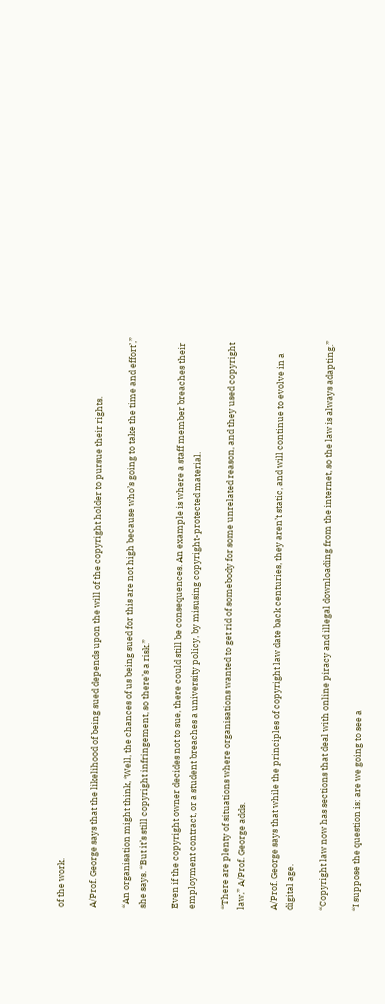of the work.

A/Prof. George says that the likelihood of being sued depends upon the will of the copyright holder to pursue their rights.

“An organisation might think, ‘Well, the chances of us being sued for this are not high because who’s going to take the time and effort’,” she says. “But it’s still copyright infringement, so there’s a risk.”

Even if the copyright owner decides not to sue, there could still be consequences. An example is where a staff member breaches their employment contract, or a student breaches a university policy, by misusing copyright-protected material.

“There are plenty of situations where organisations wanted to get rid of somebody for some unrelated reason, and they used copyright law,” A/Prof. George adds.

A/Prof. George says that while the principles of copyright law date back centuries, they aren’t static, and will continue to evolve in a digital age.

“Copyright law now has sections that deal with online piracy and illegal downloading from the internet, so the law is always adapting.”

“I suppose the question is: are we going to see a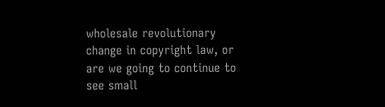wholesale revolutionary change in copyright law, or are we going to continue to see small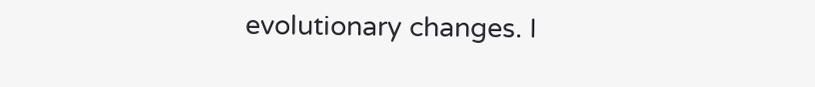evolutionary changes. I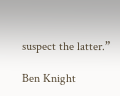suspect the latter.”

Ben Knight